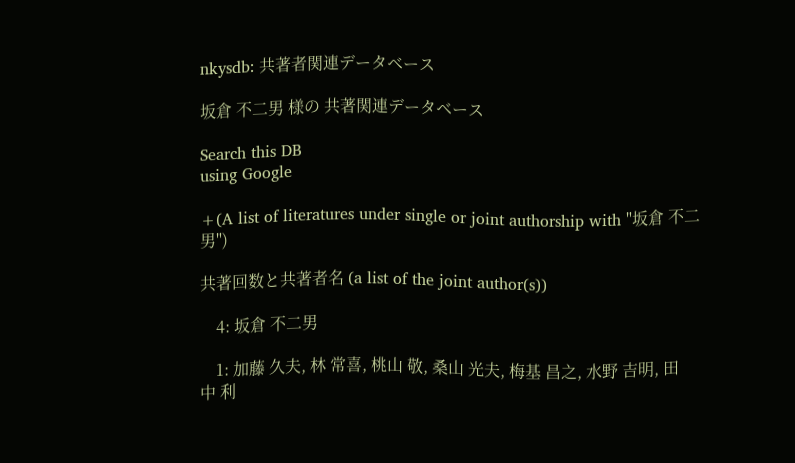nkysdb: 共著者関連データベース

坂倉 不二男 様の 共著関連データベース

Search this DB
using Google

+(A list of literatures under single or joint authorship with "坂倉 不二男")

共著回数と共著者名 (a list of the joint author(s))

    4: 坂倉 不二男

    1: 加藤 久夫, 林 常喜, 桃山 敬, 桑山 光夫, 梅基 昌之, 水野 吉明, 田中 利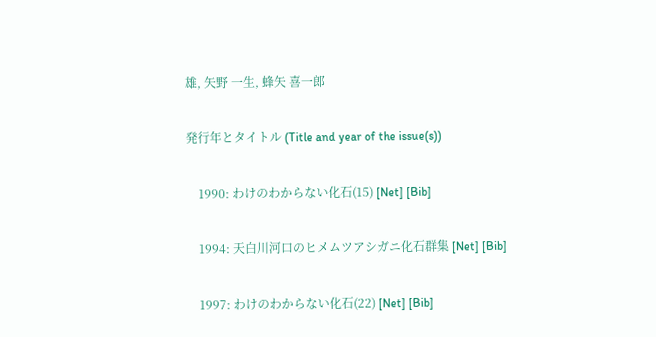雄, 矢野 一生, 蜂矢 喜一郎

発行年とタイトル (Title and year of the issue(s))

    1990: わけのわからない化石(15) [Net] [Bib]

    1994: 天白川河口のヒメムツアシガニ化石群集 [Net] [Bib]

    1997: わけのわからない化石(22) [Net] [Bib]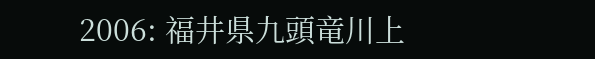2006: 福井県九頭竜川上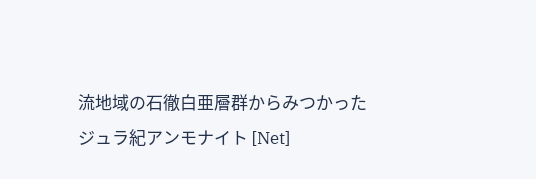流地域の石徹白亜層群からみつかったジュラ紀アンモナイト [Net]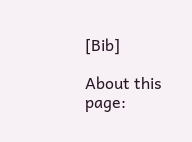[Bib]

About this page: